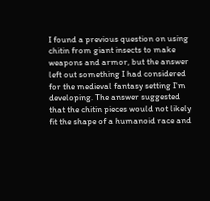I found a previous question on using chitin from giant insects to make weapons and armor, but the answer left out something I had considered for the medieval fantasy setting I'm developing. The answer suggested that the chitin pieces would not likely fit the shape of a humanoid race and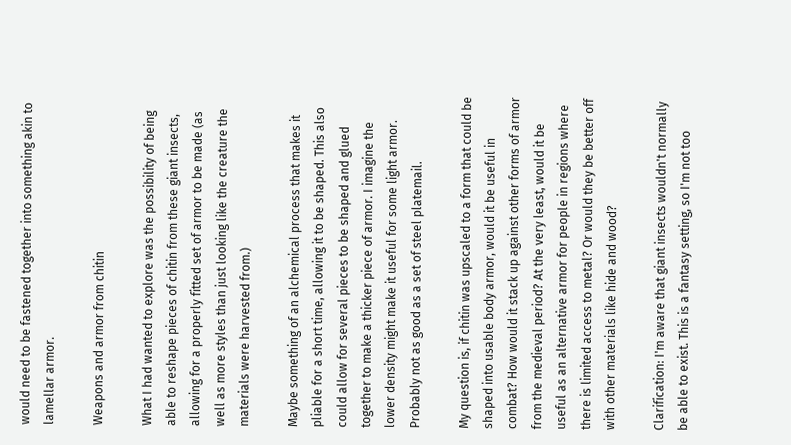would need to be fastened together into something akin to lamellar armor.

Weapons and armor from chitin

What I had wanted to explore was the possibility of being able to reshape pieces of chitin from these giant insects, allowing for a properly fitted set of armor to be made (as well as more styles than just looking like the creature the materials were harvested from.)

Maybe something of an alchemical process that makes it pliable for a short time, allowing it to be shaped. This also could allow for several pieces to be shaped and glued together to make a thicker piece of armor. I imagine the lower density might make it useful for some light armor. Probably not as good as a set of steel platemail.

My question is, if chitin was upscaled to a form that could be shaped into usable body armor, would it be useful in combat? How would it stack up against other forms of armor from the medieval period? At the very least, would it be useful as an alternative armor for people in regions where there is limited access to metal? Or would they be better off with other materials like hide and wood?

Clarification: I'm aware that giant insects wouldn't normally be able to exist. This is a fantasy setting, so I'm not too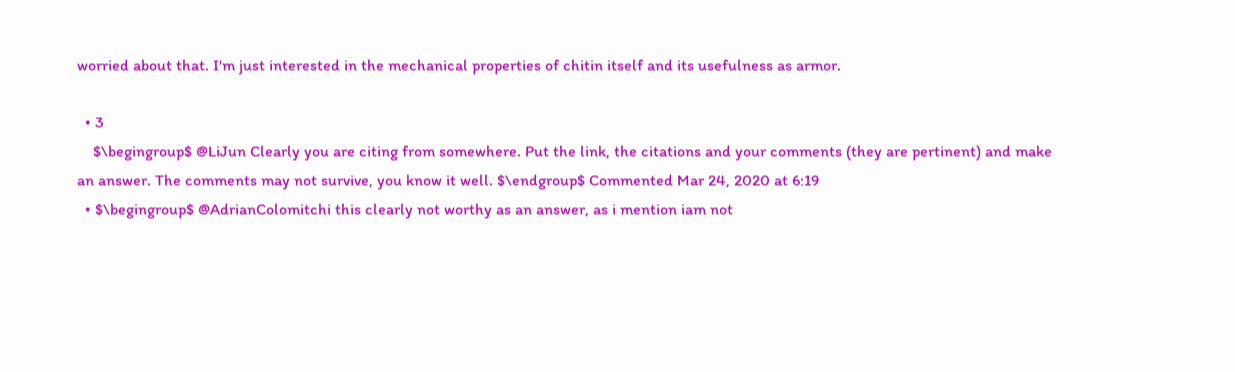worried about that. I'm just interested in the mechanical properties of chitin itself and its usefulness as armor.

  • 3
    $\begingroup$ @LiJun Clearly you are citing from somewhere. Put the link, the citations and your comments (they are pertinent) and make an answer. The comments may not survive, you know it well. $\endgroup$ Commented Mar 24, 2020 at 6:19
  • $\begingroup$ @AdrianColomitchi this clearly not worthy as an answer, as i mention iam not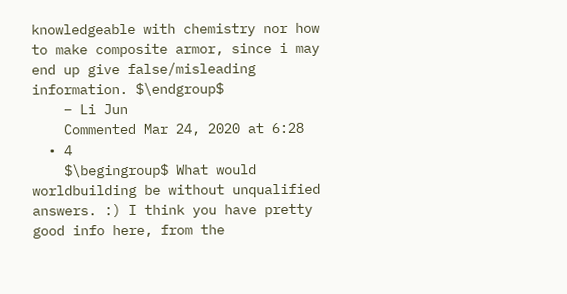knowledgeable with chemistry nor how to make composite armor, since i may end up give false/misleading information. $\endgroup$
    – Li Jun
    Commented Mar 24, 2020 at 6:28
  • 4
    $\begingroup$ What would worldbuilding be without unqualified answers. :) I think you have pretty good info here, from the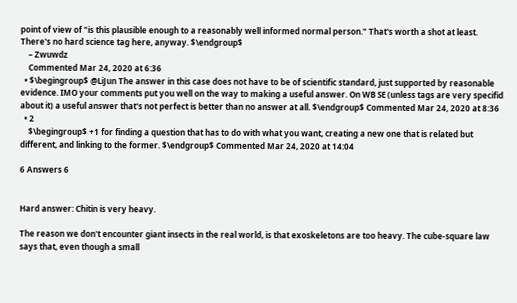point of view of "is this plausible enough to a reasonably well informed normal person." That's worth a shot at least. There's no hard science tag here, anyway. $\endgroup$
    – Zwuwdz
    Commented Mar 24, 2020 at 6:36
  • $\begingroup$ @LiJun The answer in this case does not have to be of scientific standard, just supported by reasonable evidence. IMO your comments put you well on the way to making a useful answer. On WB SE (unless tags are very specifid about it) a useful answer that's not perfect is better than no answer at all. $\endgroup$ Commented Mar 24, 2020 at 8:36
  • 2
    $\begingroup$ +1 for finding a question that has to do with what you want, creating a new one that is related but different, and linking to the former. $\endgroup$ Commented Mar 24, 2020 at 14:04

6 Answers 6


Hard answer: Chitin is very heavy.

The reason we don't encounter giant insects in the real world, is that exoskeletons are too heavy. The cube-square law says that, even though a small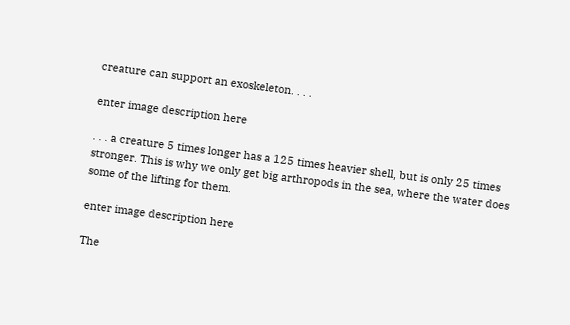creature can support an exoskeleton. . . .

enter image description here

. . . a creature 5 times longer has a 125 times heavier shell, but is only 25 times stronger. This is why we only get big arthropods in the sea, where the water does some of the lifting for them.

enter image description here

The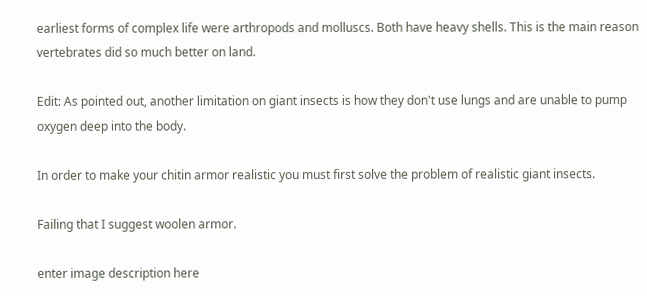earliest forms of complex life were arthropods and molluscs. Both have heavy shells. This is the main reason vertebrates did so much better on land.

Edit: As pointed out, another limitation on giant insects is how they don't use lungs and are unable to pump oxygen deep into the body.

In order to make your chitin armor realistic you must first solve the problem of realistic giant insects.

Failing that I suggest woolen armor.

enter image description here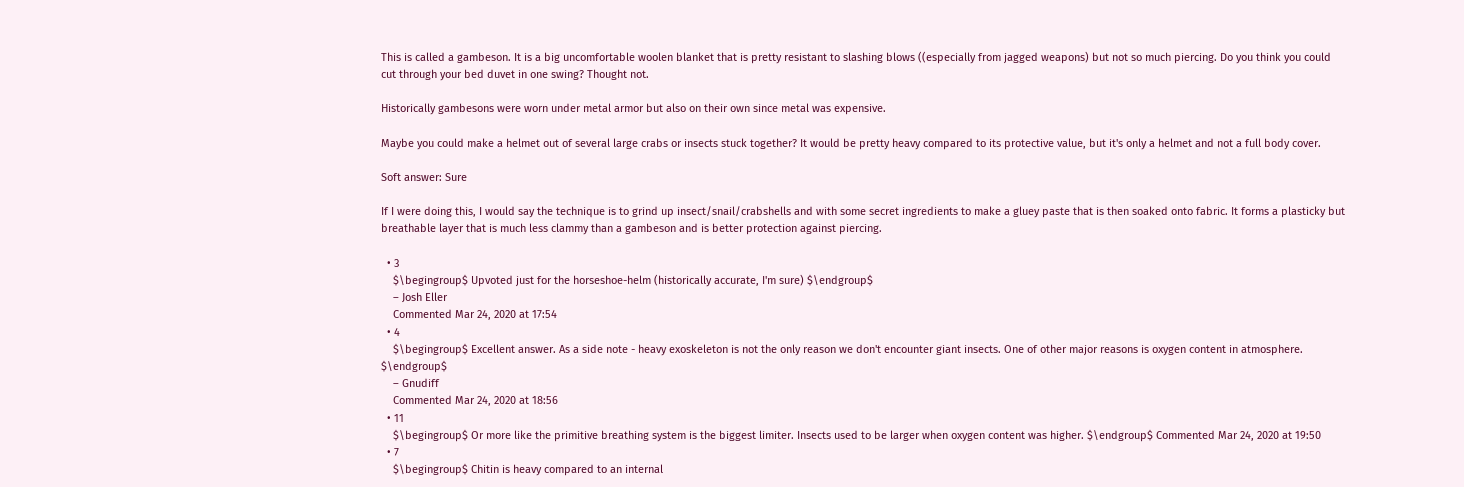This is called a gambeson. It is a big uncomfortable woolen blanket that is pretty resistant to slashing blows ((especially from jagged weapons) but not so much piercing. Do you think you could cut through your bed duvet in one swing? Thought not.

Historically gambesons were worn under metal armor but also on their own since metal was expensive.

Maybe you could make a helmet out of several large crabs or insects stuck together? It would be pretty heavy compared to its protective value, but it's only a helmet and not a full body cover.

Soft answer: Sure

If I were doing this, I would say the technique is to grind up insect/snail/crabshells and with some secret ingredients to make a gluey paste that is then soaked onto fabric. It forms a plasticky but breathable layer that is much less clammy than a gambeson and is better protection against piercing.

  • 3
    $\begingroup$ Upvoted just for the horseshoe-helm (historically accurate, I'm sure) $\endgroup$
    – Josh Eller
    Commented Mar 24, 2020 at 17:54
  • 4
    $\begingroup$ Excellent answer. As a side note - heavy exoskeleton is not the only reason we don't encounter giant insects. One of other major reasons is oxygen content in atmosphere. $\endgroup$
    – Gnudiff
    Commented Mar 24, 2020 at 18:56
  • 11
    $\begingroup$ Or more like the primitive breathing system is the biggest limiter. Insects used to be larger when oxygen content was higher. $\endgroup$ Commented Mar 24, 2020 at 19:50
  • 7
    $\begingroup$ Chitin is heavy compared to an internal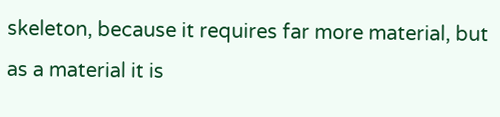skeleton, because it requires far more material, but as a material it is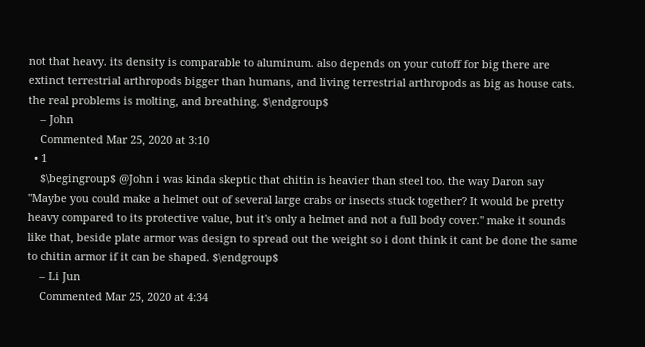not that heavy. its density is comparable to aluminum. also depends on your cutoff for big there are extinct terrestrial arthropods bigger than humans, and living terrestrial arthropods as big as house cats. the real problems is molting, and breathing. $\endgroup$
    – John
    Commented Mar 25, 2020 at 3:10
  • 1
    $\begingroup$ @John i was kinda skeptic that chitin is heavier than steel too. the way Daron say "Maybe you could make a helmet out of several large crabs or insects stuck together? It would be pretty heavy compared to its protective value, but it's only a helmet and not a full body cover." make it sounds like that, beside plate armor was design to spread out the weight so i dont think it cant be done the same to chitin armor if it can be shaped. $\endgroup$
    – Li Jun
    Commented Mar 25, 2020 at 4:34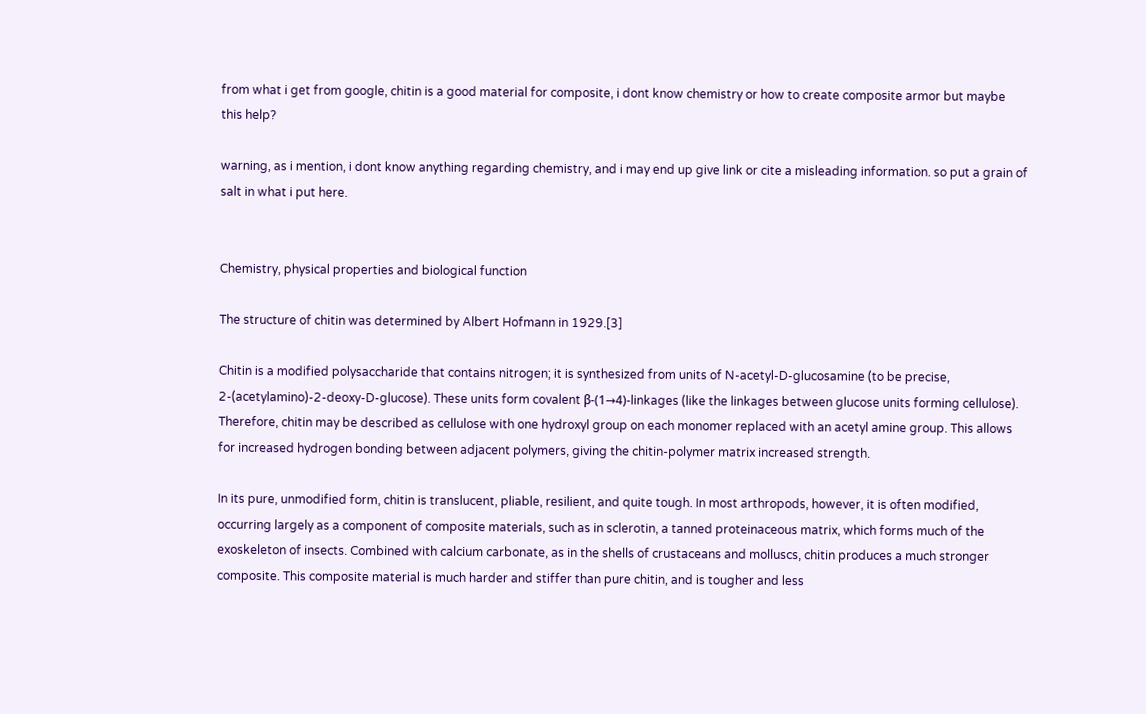from what i get from google, chitin is a good material for composite, i dont know chemistry or how to create composite armor but maybe this help?

warning, as i mention, i dont know anything regarding chemistry, and i may end up give link or cite a misleading information. so put a grain of salt in what i put here.


Chemistry, physical properties and biological function

The structure of chitin was determined by Albert Hofmann in 1929.[3]

Chitin is a modified polysaccharide that contains nitrogen; it is synthesized from units of N-acetyl-D-glucosamine (to be precise, 2-(acetylamino)-2-deoxy-D-glucose). These units form covalent β-(1→4)-linkages (like the linkages between glucose units forming cellulose). Therefore, chitin may be described as cellulose with one hydroxyl group on each monomer replaced with an acetyl amine group. This allows for increased hydrogen bonding between adjacent polymers, giving the chitin-polymer matrix increased strength.

In its pure, unmodified form, chitin is translucent, pliable, resilient, and quite tough. In most arthropods, however, it is often modified, occurring largely as a component of composite materials, such as in sclerotin, a tanned proteinaceous matrix, which forms much of the exoskeleton of insects. Combined with calcium carbonate, as in the shells of crustaceans and molluscs, chitin produces a much stronger composite. This composite material is much harder and stiffer than pure chitin, and is tougher and less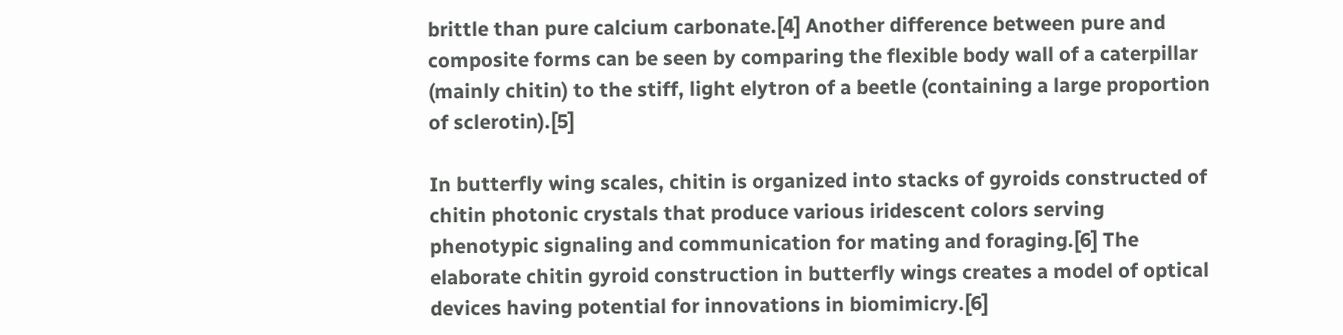brittle than pure calcium carbonate.[4] Another difference between pure and composite forms can be seen by comparing the flexible body wall of a caterpillar (mainly chitin) to the stiff, light elytron of a beetle (containing a large proportion of sclerotin).[5]

In butterfly wing scales, chitin is organized into stacks of gyroids constructed of chitin photonic crystals that produce various iridescent colors serving phenotypic signaling and communication for mating and foraging.[6] The elaborate chitin gyroid construction in butterfly wings creates a model of optical devices having potential for innovations in biomimicry.[6]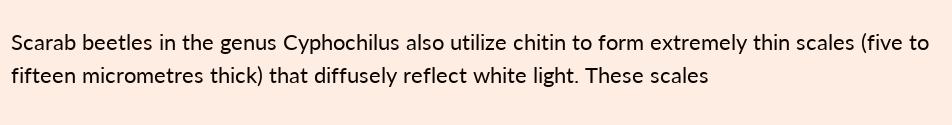Scarab beetles in the genus Cyphochilus also utilize chitin to form extremely thin scales (five to fifteen micrometres thick) that diffusely reflect white light. These scales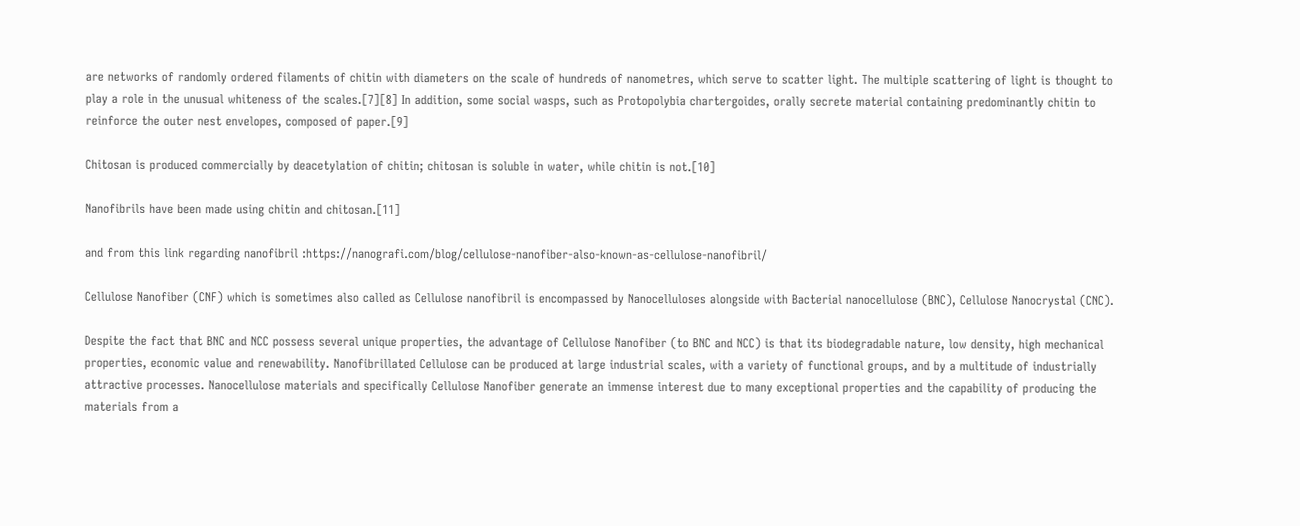are networks of randomly ordered filaments of chitin with diameters on the scale of hundreds of nanometres, which serve to scatter light. The multiple scattering of light is thought to play a role in the unusual whiteness of the scales.[7][8] In addition, some social wasps, such as Protopolybia chartergoides, orally secrete material containing predominantly chitin to reinforce the outer nest envelopes, composed of paper.[9]

Chitosan is produced commercially by deacetylation of chitin; chitosan is soluble in water, while chitin is not.[10]

Nanofibrils have been made using chitin and chitosan.[11]

and from this link regarding nanofibril :https://nanografi.com/blog/cellulose-nanofiber-also-known-as-cellulose-nanofibril/

Cellulose Nanofiber (CNF) which is sometimes also called as Cellulose nanofibril is encompassed by Nanocelluloses alongside with Bacterial nanocellulose (BNC), Cellulose Nanocrystal (CNC).

Despite the fact that BNC and NCC possess several unique properties, the advantage of Cellulose Nanofiber (to BNC and NCC) is that its biodegradable nature, low density, high mechanical properties, economic value and renewability. Nanofibrillated Cellulose can be produced at large industrial scales, with a variety of functional groups, and by a multitude of industrially attractive processes. Nanocellulose materials and specifically Cellulose Nanofiber generate an immense interest due to many exceptional properties and the capability of producing the materials from a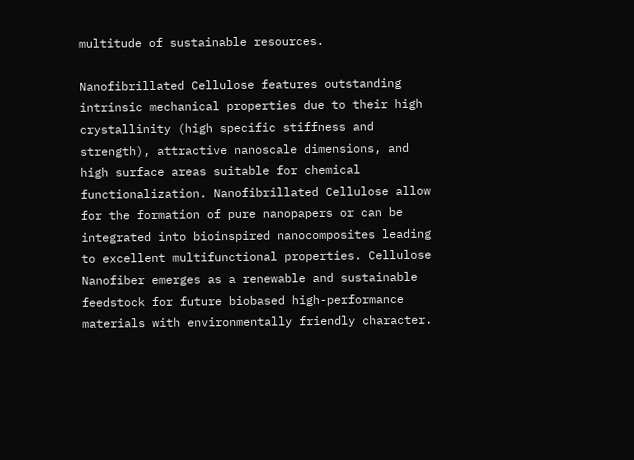multitude of sustainable resources.

Nanofibrillated Cellulose features outstanding intrinsic mechanical properties due to their high crystallinity (high specific stiffness and strength), attractive nanoscale dimensions, and high surface areas suitable for chemical functionalization. Nanofibrillated Cellulose allow for the formation of pure nanopapers or can be integrated into bioinspired nanocomposites leading to excellent multifunctional properties. Cellulose Nanofiber emerges as a renewable and sustainable feedstock for future biobased high-performance materials with environmentally friendly character.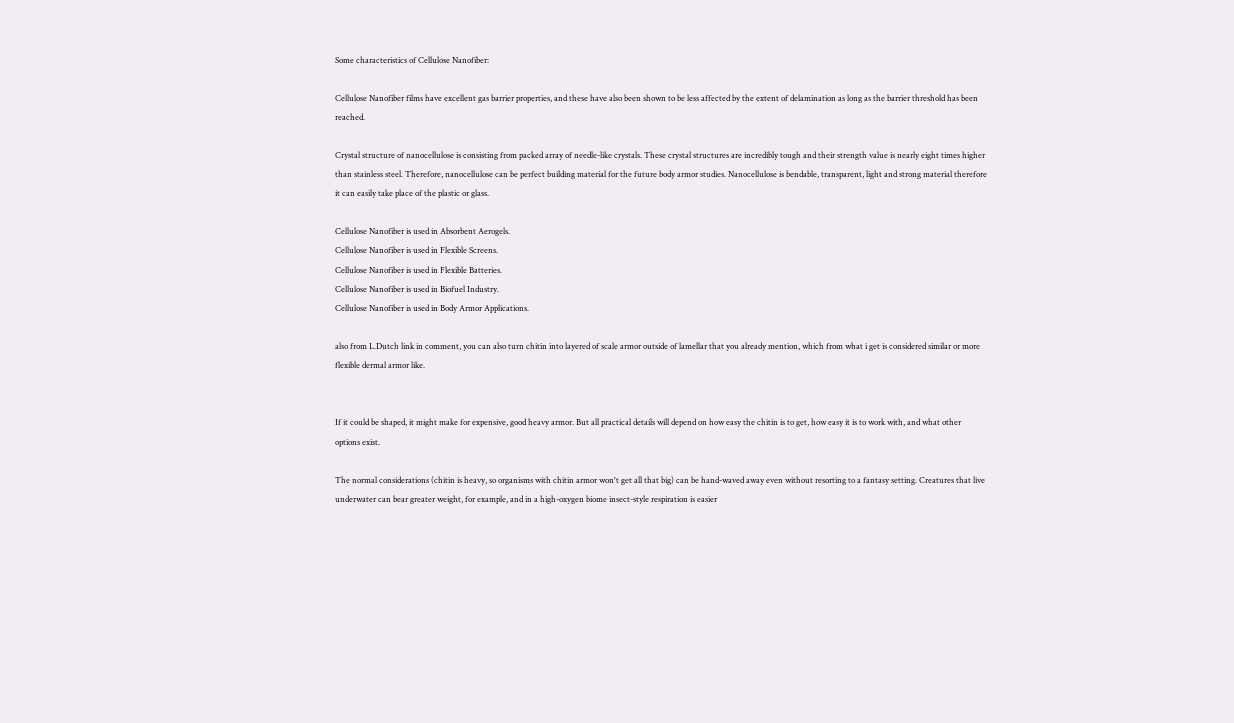Some characteristics of Cellulose Nanofiber:

Cellulose Nanofiber films have excellent gas barrier properties, and these have also been shown to be less affected by the extent of delamination as long as the barrier threshold has been reached.

Crystal structure of nanocellulose is consisting from packed array of needle-like crystals. These crystal structures are incredibly tough and their strength value is nearly eight times higher than stainless steel. Therefore, nanocellulose can be perfect building material for the future body armor studies. Nanocellulose is bendable, transparent, light and strong material therefore it can easily take place of the plastic or glass.

Cellulose Nanofiber is used in Absorbent Aerogels.
Cellulose Nanofiber is used in Flexible Screens.
Cellulose Nanofiber is used in Flexible Batteries.
Cellulose Nanofiber is used in Biofuel Industry.
Cellulose Nanofiber is used in Body Armor Applications.

also from L.Dutch link in comment, you can also turn chitin into layered of scale armor outside of lamellar that you already mention, which from what i get is considered similar or more flexible dermal armor like.


If it could be shaped, it might make for expensive, good heavy armor. But all practical details will depend on how easy the chitin is to get, how easy it is to work with, and what other options exist.

The normal considerations (chitin is heavy, so organisms with chitin armor won't get all that big) can be hand-waved away even without resorting to a fantasy setting. Creatures that live underwater can bear greater weight, for example, and in a high-oxygen biome insect-style respiration is easier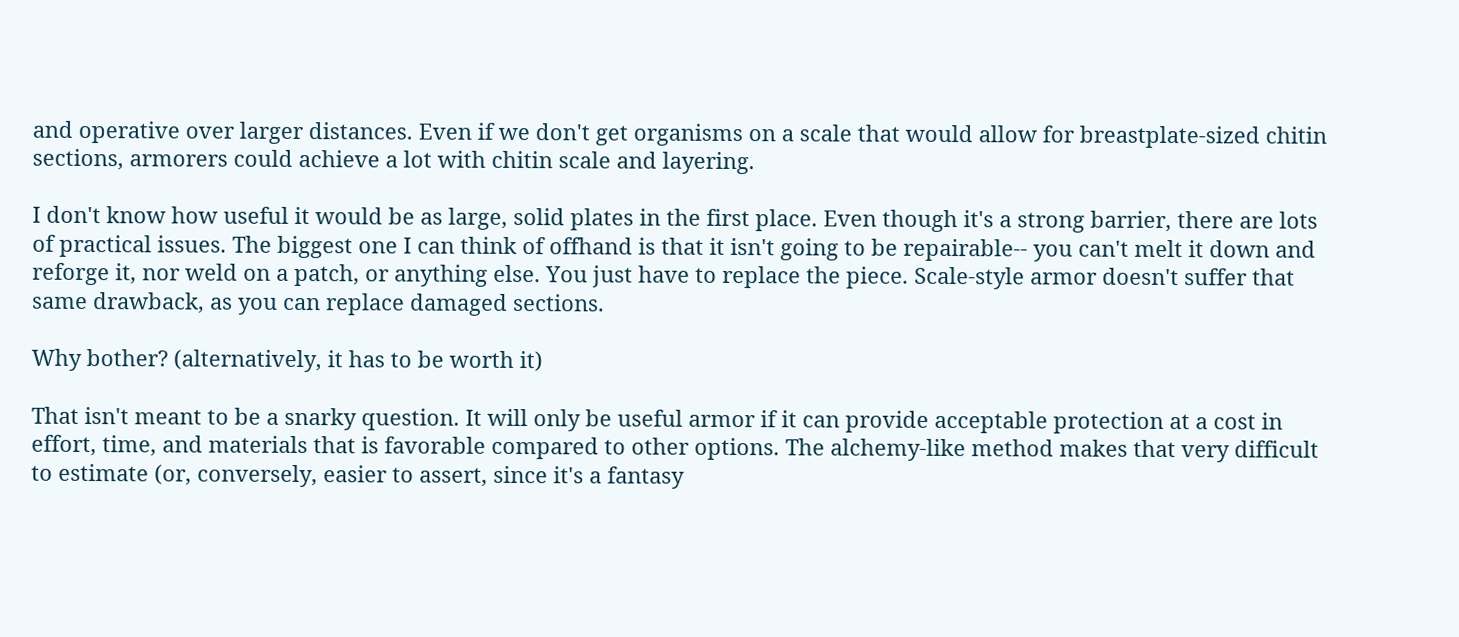and operative over larger distances. Even if we don't get organisms on a scale that would allow for breastplate-sized chitin sections, armorers could achieve a lot with chitin scale and layering.

I don't know how useful it would be as large, solid plates in the first place. Even though it's a strong barrier, there are lots of practical issues. The biggest one I can think of offhand is that it isn't going to be repairable-- you can't melt it down and reforge it, nor weld on a patch, or anything else. You just have to replace the piece. Scale-style armor doesn't suffer that same drawback, as you can replace damaged sections.

Why bother? (alternatively, it has to be worth it)

That isn't meant to be a snarky question. It will only be useful armor if it can provide acceptable protection at a cost in effort, time, and materials that is favorable compared to other options. The alchemy-like method makes that very difficult to estimate (or, conversely, easier to assert, since it's a fantasy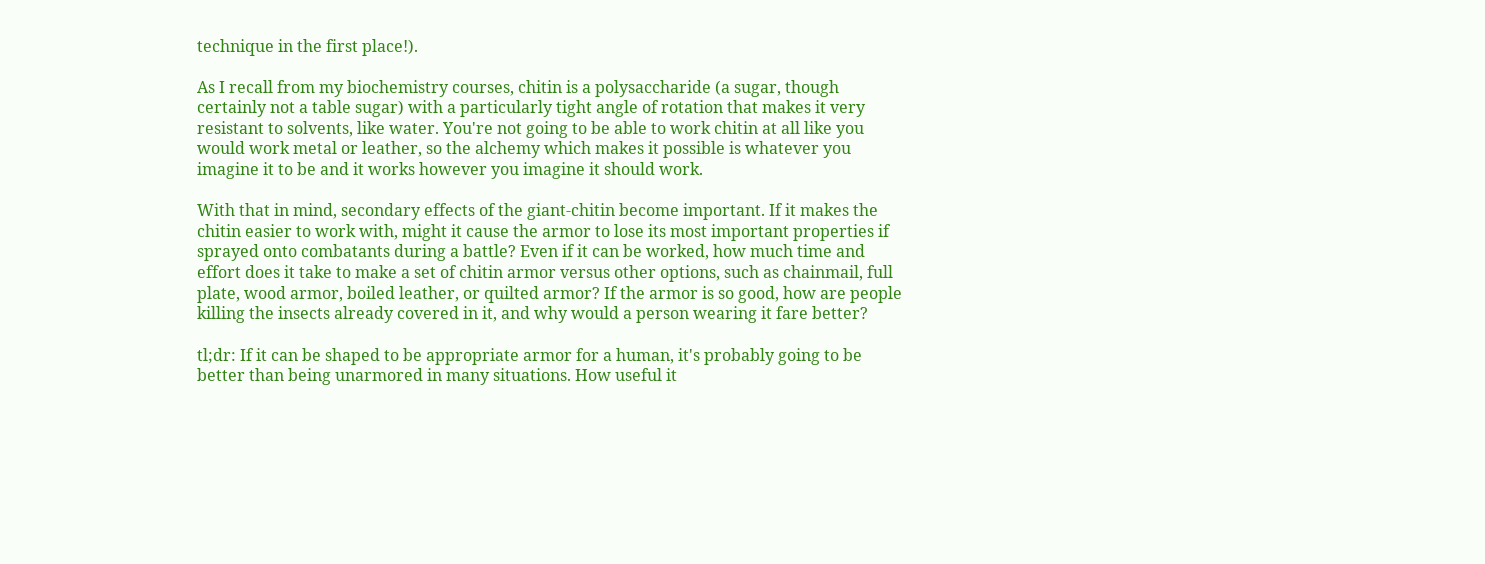technique in the first place!).

As I recall from my biochemistry courses, chitin is a polysaccharide (a sugar, though certainly not a table sugar) with a particularly tight angle of rotation that makes it very resistant to solvents, like water. You're not going to be able to work chitin at all like you would work metal or leather, so the alchemy which makes it possible is whatever you imagine it to be and it works however you imagine it should work.

With that in mind, secondary effects of the giant-chitin become important. If it makes the chitin easier to work with, might it cause the armor to lose its most important properties if sprayed onto combatants during a battle? Even if it can be worked, how much time and effort does it take to make a set of chitin armor versus other options, such as chainmail, full plate, wood armor, boiled leather, or quilted armor? If the armor is so good, how are people killing the insects already covered in it, and why would a person wearing it fare better?

tl;dr: If it can be shaped to be appropriate armor for a human, it's probably going to be better than being unarmored in many situations. How useful it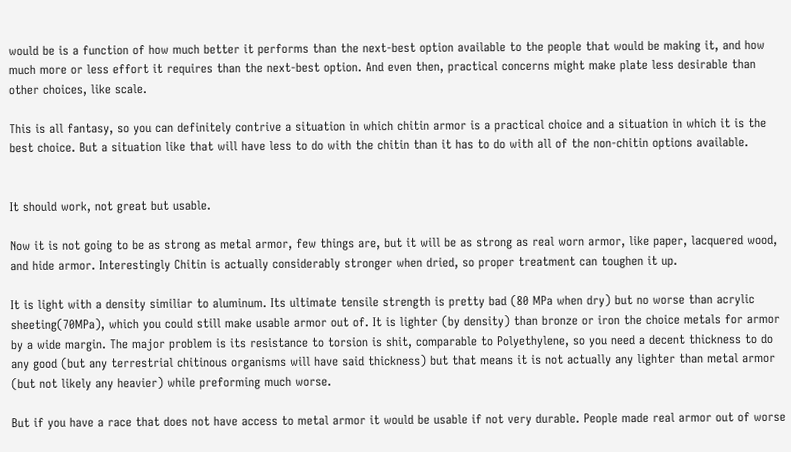would be is a function of how much better it performs than the next-best option available to the people that would be making it, and how much more or less effort it requires than the next-best option. And even then, practical concerns might make plate less desirable than other choices, like scale.

This is all fantasy, so you can definitely contrive a situation in which chitin armor is a practical choice and a situation in which it is the best choice. But a situation like that will have less to do with the chitin than it has to do with all of the non-chitin options available.


It should work, not great but usable.

Now it is not going to be as strong as metal armor, few things are, but it will be as strong as real worn armor, like paper, lacquered wood, and hide armor. Interestingly Chitin is actually considerably stronger when dried, so proper treatment can toughen it up.

It is light with a density similiar to aluminum. Its ultimate tensile strength is pretty bad (80 MPa when dry) but no worse than acrylic sheeting(70MPa), which you could still make usable armor out of. It is lighter (by density) than bronze or iron the choice metals for armor by a wide margin. The major problem is its resistance to torsion is shit, comparable to Polyethylene, so you need a decent thickness to do any good (but any terrestrial chitinous organisms will have said thickness) but that means it is not actually any lighter than metal armor (but not likely any heavier) while preforming much worse.

But if you have a race that does not have access to metal armor it would be usable if not very durable. People made real armor out of worse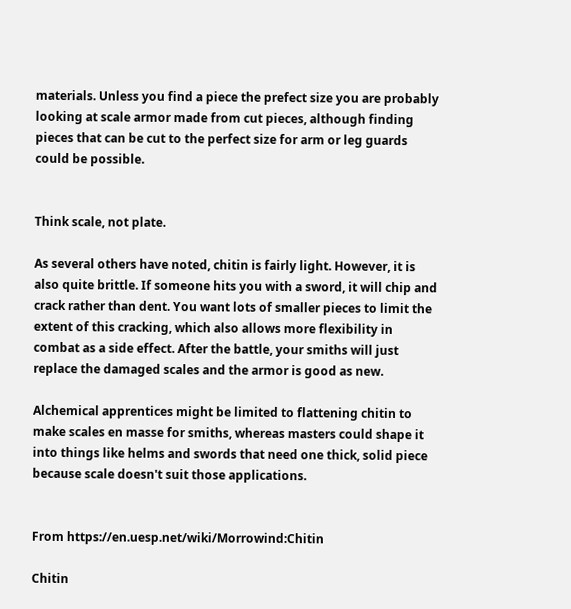materials. Unless you find a piece the prefect size you are probably looking at scale armor made from cut pieces, although finding pieces that can be cut to the perfect size for arm or leg guards could be possible.


Think scale, not plate.

As several others have noted, chitin is fairly light. However, it is also quite brittle. If someone hits you with a sword, it will chip and crack rather than dent. You want lots of smaller pieces to limit the extent of this cracking, which also allows more flexibility in combat as a side effect. After the battle, your smiths will just replace the damaged scales and the armor is good as new.

Alchemical apprentices might be limited to flattening chitin to make scales en masse for smiths, whereas masters could shape it into things like helms and swords that need one thick, solid piece because scale doesn't suit those applications.


From https://en.uesp.net/wiki/Morrowind:Chitin

Chitin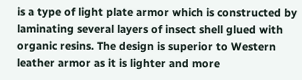is a type of light plate armor which is constructed by laminating several layers of insect shell glued with organic resins. The design is superior to Western leather armor as it is lighter and more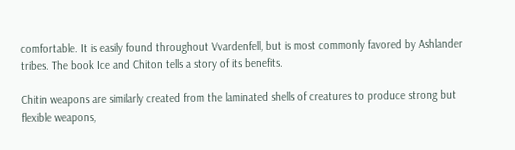comfortable. It is easily found throughout Vvardenfell, but is most commonly favored by Ashlander tribes. The book Ice and Chiton tells a story of its benefits.

Chitin weapons are similarly created from the laminated shells of creatures to produce strong but flexible weapons,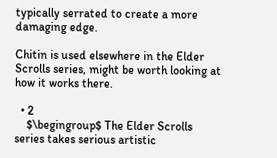typically serrated to create a more damaging edge.

Chitin is used elsewhere in the Elder Scrolls series, might be worth looking at how it works there.

  • 2
    $\begingroup$ The Elder Scrolls series takes serious artistic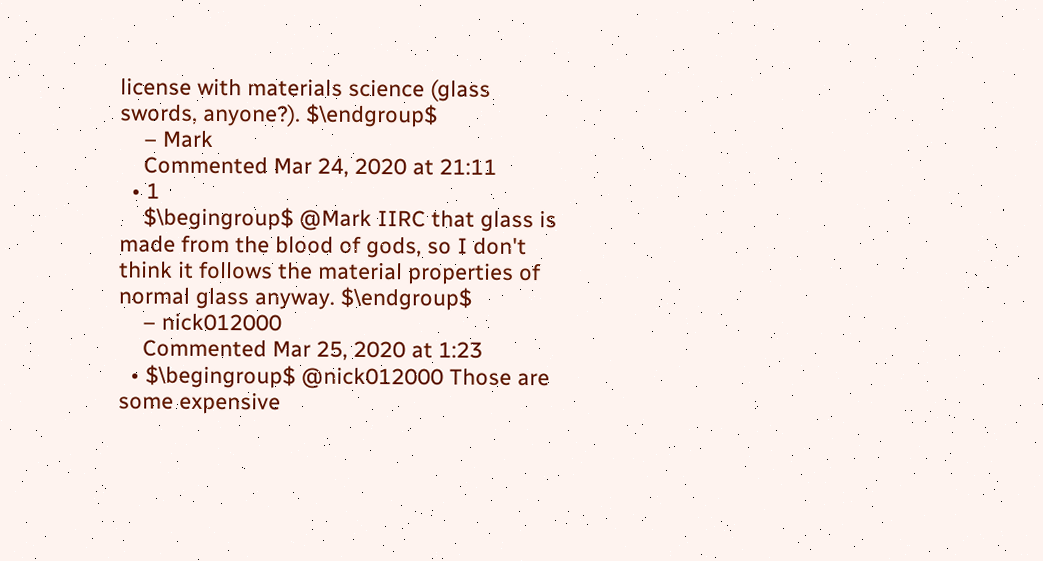license with materials science (glass swords, anyone?). $\endgroup$
    – Mark
    Commented Mar 24, 2020 at 21:11
  • 1
    $\begingroup$ @Mark IIRC that glass is made from the blood of gods, so I don't think it follows the material properties of normal glass anyway. $\endgroup$
    – nick012000
    Commented Mar 25, 2020 at 1:23
  • $\begingroup$ @nick012000 Those are some expensive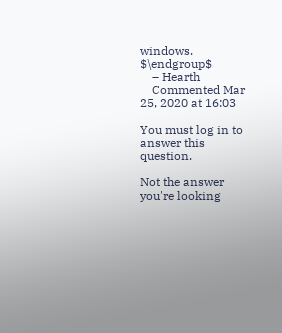windows. $\endgroup$
    – Hearth
    Commented Mar 25, 2020 at 16:03

You must log in to answer this question.

Not the answer you're looking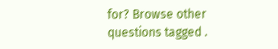for? Browse other questions tagged .